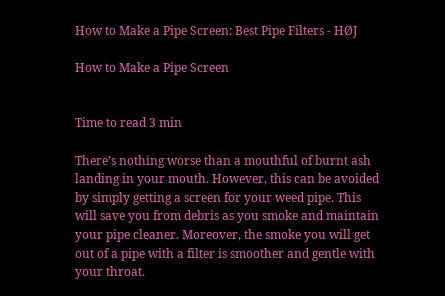How to Make a Pipe Screen: Best Pipe Filters - HØJ

How to Make a Pipe Screen


Time to read 3 min

There’s nothing worse than a mouthful of burnt ash landing in your mouth. However, this can be avoided by simply getting a screen for your weed pipe. This will save you from debris as you smoke and maintain your pipe cleaner. Moreover, the smoke you will get out of a pipe with a filter is smoother and gentle with your throat.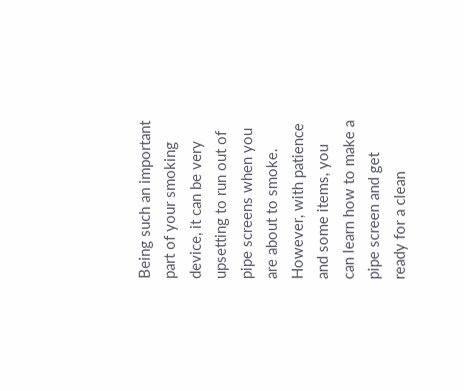Being such an important part of your smoking device, it can be very upsetting to run out of pipe screens when you are about to smoke. However, with patience and some items, you can learn how to make a pipe screen and get ready for a clean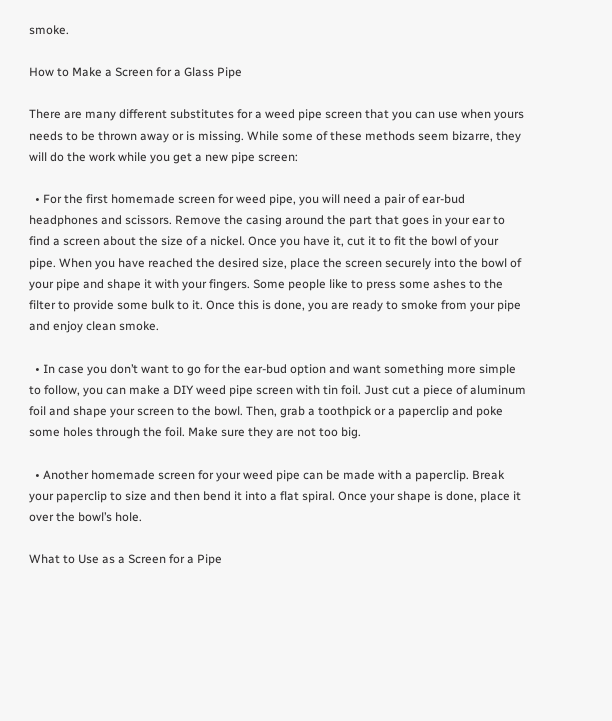smoke.

How to Make a Screen for a Glass Pipe

There are many different substitutes for a weed pipe screen that you can use when yours needs to be thrown away or is missing. While some of these methods seem bizarre, they will do the work while you get a new pipe screen:

  • For the first homemade screen for weed pipe, you will need a pair of ear-bud headphones and scissors. Remove the casing around the part that goes in your ear to find a screen about the size of a nickel. Once you have it, cut it to fit the bowl of your pipe. When you have reached the desired size, place the screen securely into the bowl of your pipe and shape it with your fingers. Some people like to press some ashes to the filter to provide some bulk to it. Once this is done, you are ready to smoke from your pipe and enjoy clean smoke.

  • In case you don’t want to go for the ear-bud option and want something more simple to follow, you can make a DIY weed pipe screen with tin foil. Just cut a piece of aluminum foil and shape your screen to the bowl. Then, grab a toothpick or a paperclip and poke some holes through the foil. Make sure they are not too big.

  • Another homemade screen for your weed pipe can be made with a paperclip. Break your paperclip to size and then bend it into a flat spiral. Once your shape is done, place it over the bowl’s hole.

What to Use as a Screen for a Pipe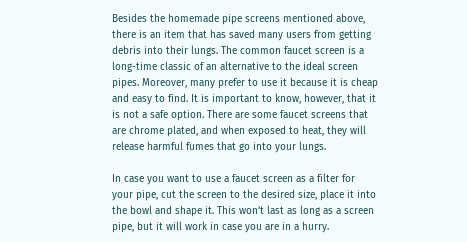Besides the homemade pipe screens mentioned above, there is an item that has saved many users from getting debris into their lungs. The common faucet screen is a long-time classic of an alternative to the ideal screen pipes. Moreover, many prefer to use it because it is cheap and easy to find. It is important to know, however, that it is not a safe option. There are some faucet screens that are chrome plated, and when exposed to heat, they will release harmful fumes that go into your lungs.

In case you want to use a faucet screen as a filter for your pipe, cut the screen to the desired size, place it into the bowl and shape it. This won’t last as long as a screen pipe, but it will work in case you are in a hurry.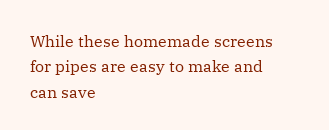While these homemade screens for pipes are easy to make and can save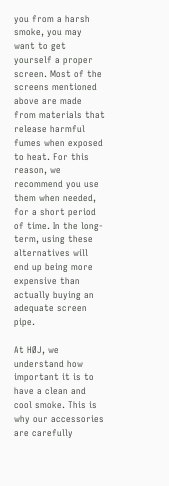you from a harsh smoke, you may want to get yourself a proper screen. Most of the screens mentioned above are made from materials that release harmful fumes when exposed to heat. For this reason, we recommend you use them when needed, for a short period of time. In the long-term, using these alternatives will end up being more expensive than actually buying an adequate screen pipe.

At HØJ, we understand how important it is to have a clean and cool smoke. This is why our accessories are carefully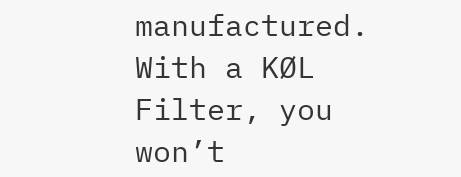manufactured. With a KØL Filter, you won’t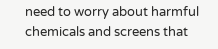need to worry about harmful chemicals and screens that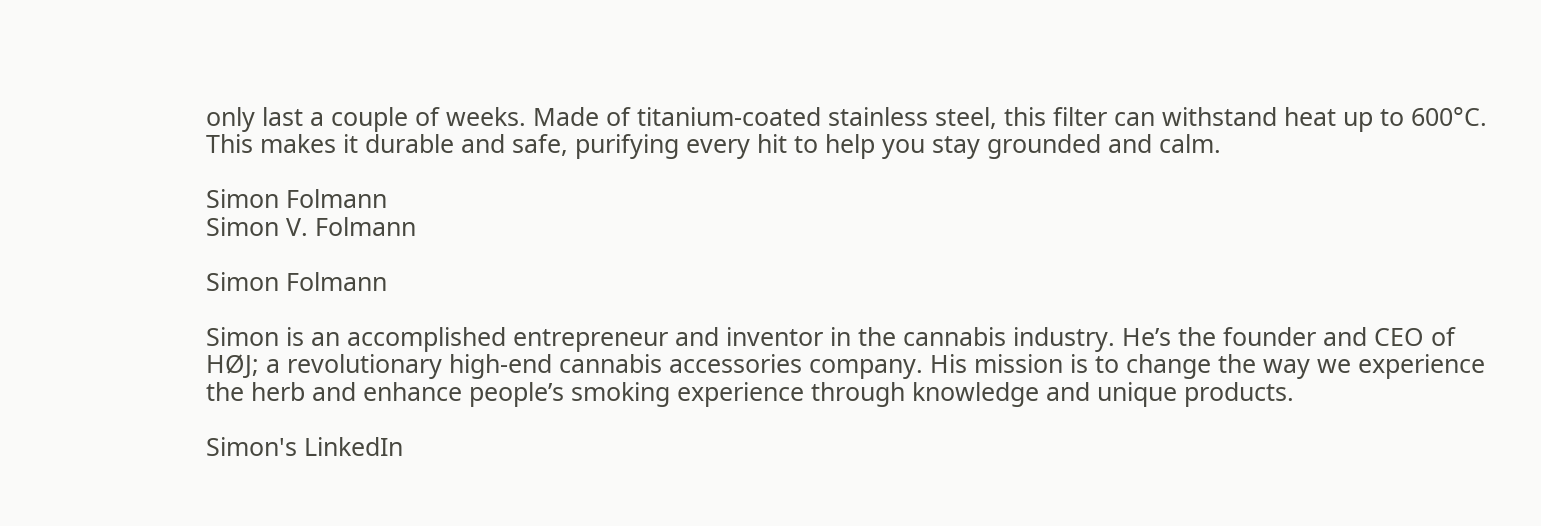only last a couple of weeks. Made of titanium-coated stainless steel, this filter can withstand heat up to 600°C. This makes it durable and safe, purifying every hit to help you stay grounded and calm.

Simon Folmann
Simon V. Folmann

Simon Folmann

Simon is an accomplished entrepreneur and inventor in the cannabis industry. He’s the founder and CEO of HØJ; a revolutionary high-end cannabis accessories company. His mission is to change the way we experience the herb and enhance people’s smoking experience through knowledge and unique products.

Simon's LinkedIn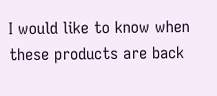I would like to know when these products are back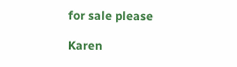for sale please

Karen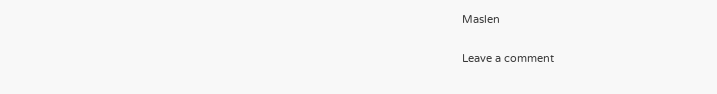Maslen

Leave a comment